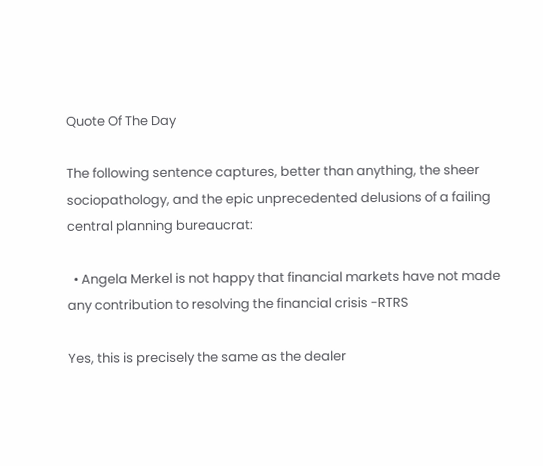Quote Of The Day

The following sentence captures, better than anything, the sheer sociopathology, and the epic unprecedented delusions of a failing central planning bureaucrat:

  • Angela Merkel is not happy that financial markets have not made any contribution to resolving the financial crisis -RTRS

Yes, this is precisely the same as the dealer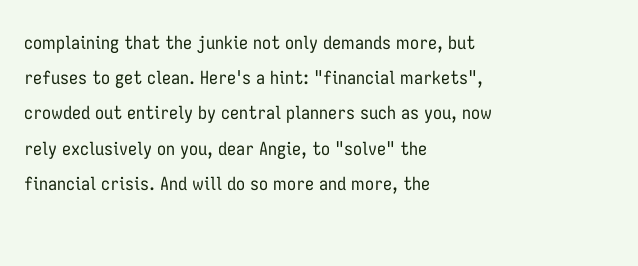complaining that the junkie not only demands more, but refuses to get clean. Here's a hint: "financial markets", crowded out entirely by central planners such as you, now rely exclusively on you, dear Angie, to "solve" the financial crisis. And will do so more and more, the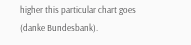higher this particular chart goes (danke Bundesbank).